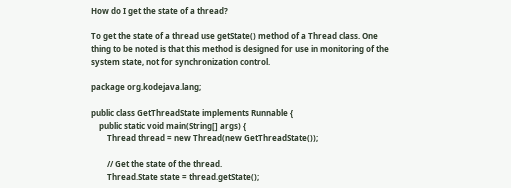How do I get the state of a thread?

To get the state of a thread use getState() method of a Thread class. One thing to be noted is that this method is designed for use in monitoring of the system state, not for synchronization control.

package org.kodejava.lang;

public class GetThreadState implements Runnable {
    public static void main(String[] args) {
        Thread thread = new Thread(new GetThreadState());

        // Get the state of the thread.
        Thread.State state = thread.getState();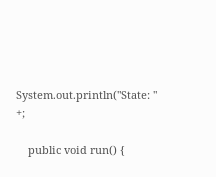System.out.println("State: " +;

    public void run() {